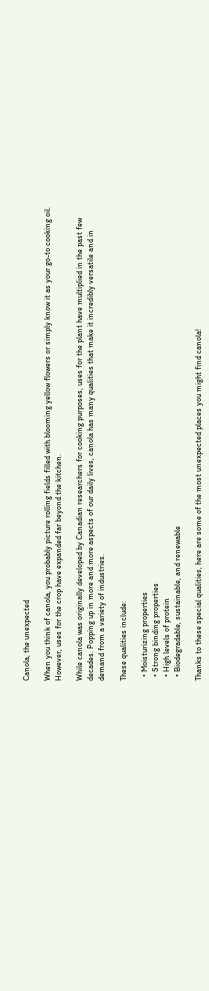Canola, the unexpected

When you think of canola, you probably picture rolling fields filled with blooming yellow flowers or simply know it as your go-to cooking oil. However, uses for the crop have expanded far beyond the kitchen.

While canola was originally developed by Canadian researchers for cooking purposes, uses for the plant have multiplied in the past few decades. Popping up in more and more aspects of our daily lives, canola has many qualities that make it incredibly versatile and in demand from a variety of industries.

These qualities include:

  • Moisturizing properties
  • Strong binding properties
  • High levels of protein
  • Biodegradable, sustainable, and renewable

Thanks to these special qualities, here are some of the most unexpected places you might find canola!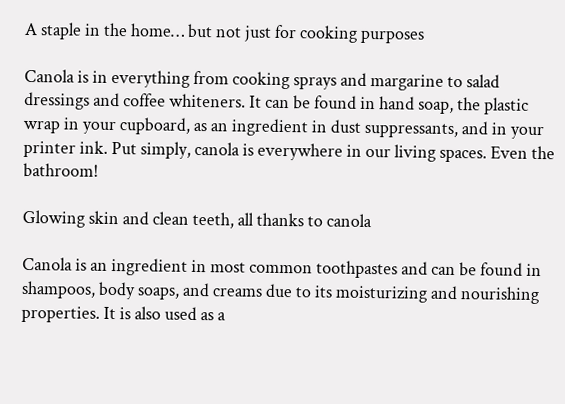A staple in the home… but not just for cooking purposes

Canola is in everything from cooking sprays and margarine to salad dressings and coffee whiteners. It can be found in hand soap, the plastic wrap in your cupboard, as an ingredient in dust suppressants, and in your printer ink. Put simply, canola is everywhere in our living spaces. Even the bathroom!

Glowing skin and clean teeth, all thanks to canola

Canola is an ingredient in most common toothpastes and can be found in shampoos, body soaps, and creams due to its moisturizing and nourishing properties. It is also used as a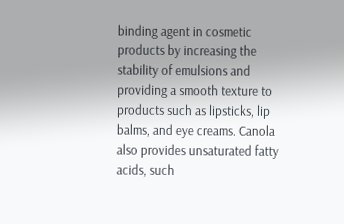binding agent in cosmetic products by increasing the stability of emulsions and providing a smooth texture to products such as lipsticks, lip balms, and eye creams. Canola also provides unsaturated fatty acids, such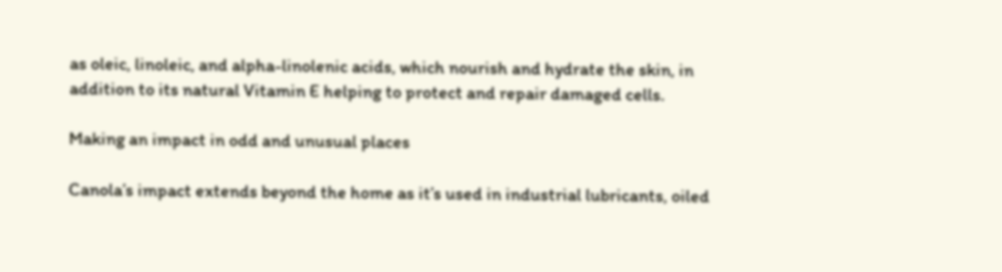as oleic, linoleic, and alpha-linolenic acids, which nourish and hydrate the skin, in addition to its natural Vitamin E helping to protect and repair damaged cells.

Making an impact in odd and unusual places

Canola’s impact extends beyond the home as it’s used in industrial lubricants, oiled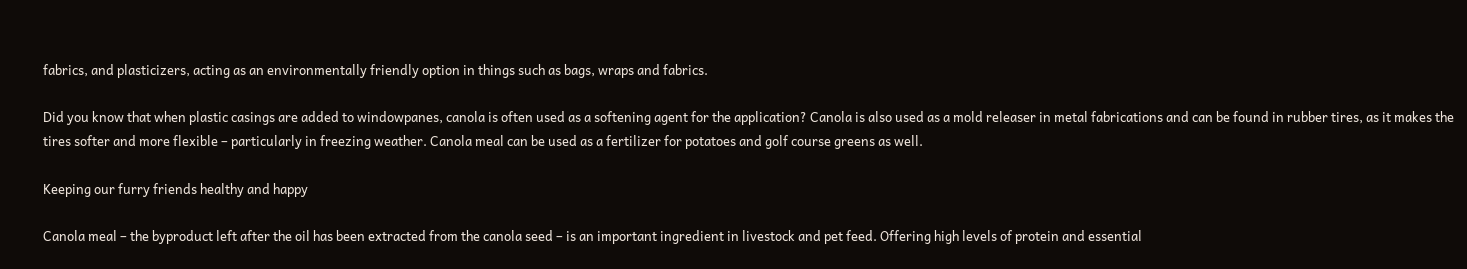fabrics, and plasticizers, acting as an environmentally friendly option in things such as bags, wraps and fabrics.

Did you know that when plastic casings are added to windowpanes, canola is often used as a softening agent for the application? Canola is also used as a mold releaser in metal fabrications and can be found in rubber tires, as it makes the tires softer and more flexible – particularly in freezing weather. Canola meal can be used as a fertilizer for potatoes and golf course greens as well.

Keeping our furry friends healthy and happy

Canola meal – the byproduct left after the oil has been extracted from the canola seed – is an important ingredient in livestock and pet feed. Offering high levels of protein and essential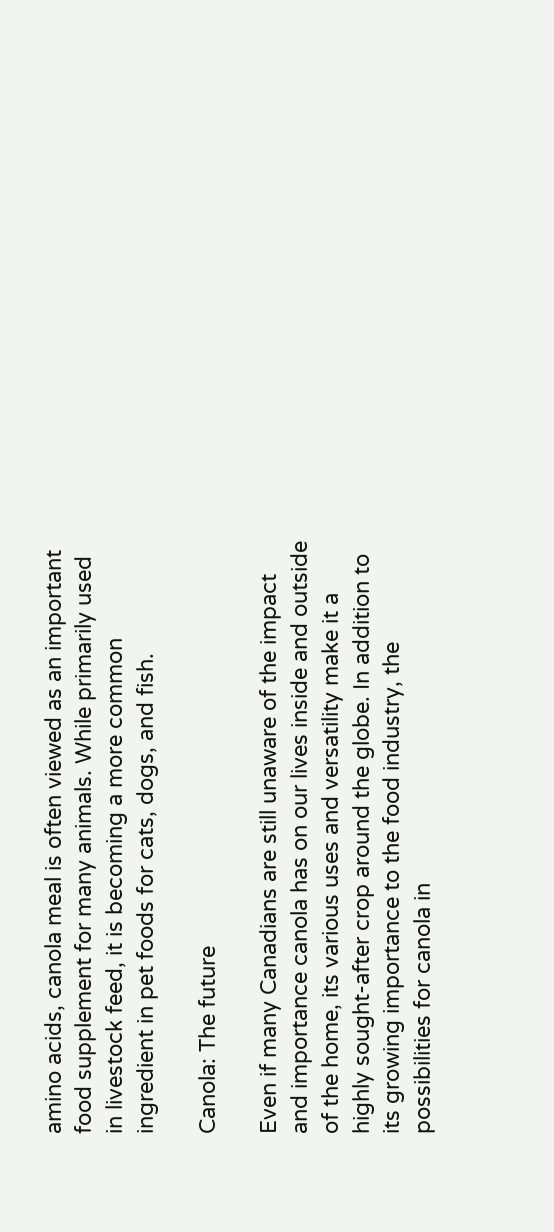amino acids, canola meal is often viewed as an important food supplement for many animals. While primarily used in livestock feed, it is becoming a more common ingredient in pet foods for cats, dogs, and fish.

Canola: The future

Even if many Canadians are still unaware of the impact and importance canola has on our lives inside and outside of the home, its various uses and versatility make it a highly sought-after crop around the globe. In addition to its growing importance to the food industry, the possibilities for canola in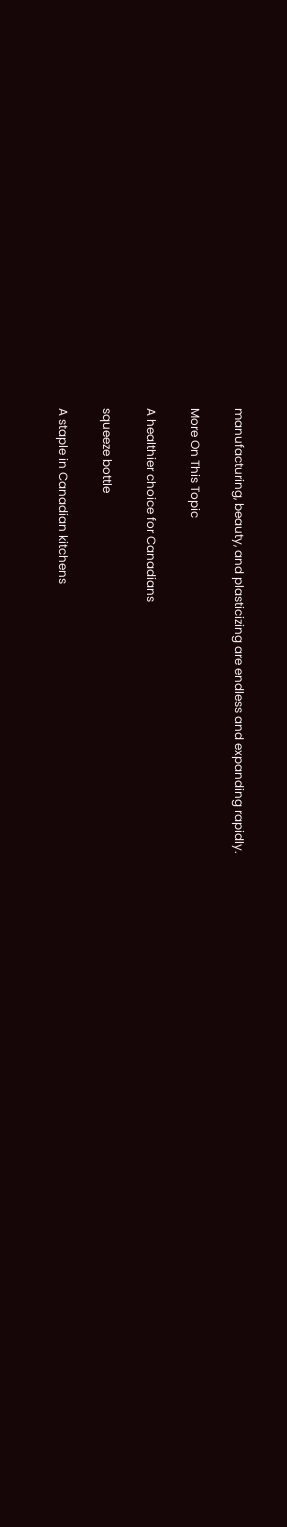manufacturing, beauty, and plasticizing are endless and expanding rapidly.

More On This Topic

A healthier choice for Canadians

squeeze bottle

A staple in Canadian kitchens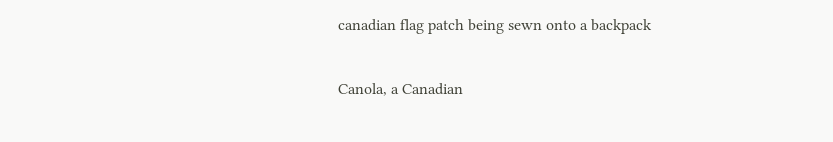canadian flag patch being sewn onto a backpack

Canola, a Canadian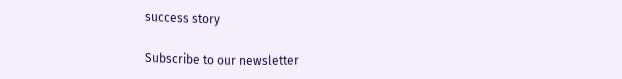success story

Subscribe to our newsletter